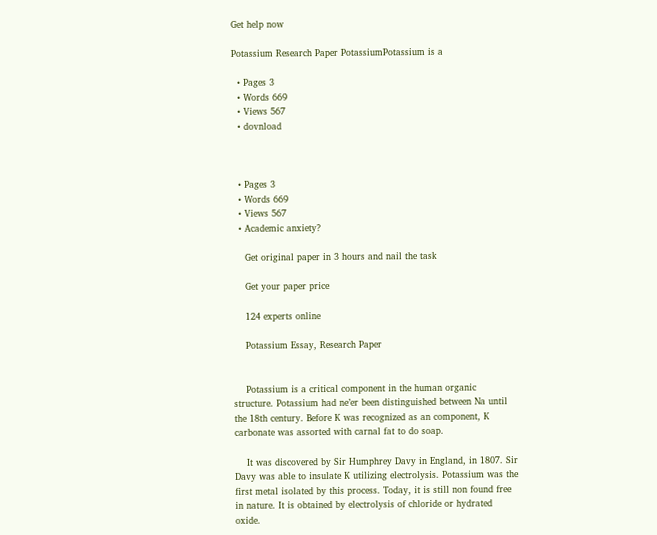Get help now

Potassium Research Paper PotassiumPotassium is a

  • Pages 3
  • Words 669
  • Views 567
  • dovnload



  • Pages 3
  • Words 669
  • Views 567
  • Academic anxiety?

    Get original paper in 3 hours and nail the task

    Get your paper price

    124 experts online

    Potassium Essay, Research Paper


    Potassium is a critical component in the human organic structure. Potassium had ne’er been distinguished between Na until the 18th century. Before K was recognized as an component, K carbonate was assorted with carnal fat to do soap.

    It was discovered by Sir Humphrey Davy in England, in 1807. Sir Davy was able to insulate K utilizing electrolysis. Potassium was the first metal isolated by this process. Today, it is still non found free in nature. It is obtained by electrolysis of chloride or hydrated oxide.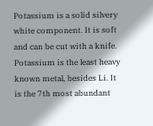Potassium is a solid silvery white component. It is soft and can be cut with a knife. Potassium is the least heavy known metal, besides Li. It is the 7th most abundant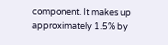component. It makes up approximately 1.5% by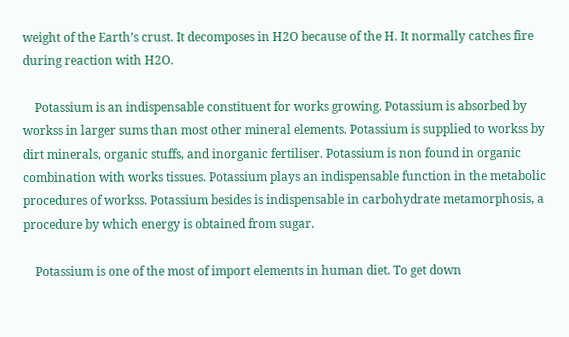weight of the Earth’s crust. It decomposes in H2O because of the H. It normally catches fire during reaction with H2O.

    Potassium is an indispensable constituent for works growing. Potassium is absorbed by workss in larger sums than most other mineral elements. Potassium is supplied to workss by dirt minerals, organic stuffs, and inorganic fertiliser. Potassium is non found in organic combination with works tissues. Potassium plays an indispensable function in the metabolic procedures of workss. Potassium besides is indispensable in carbohydrate metamorphosis, a procedure by which energy is obtained from sugar.

    Potassium is one of the most of import elements in human diet. To get down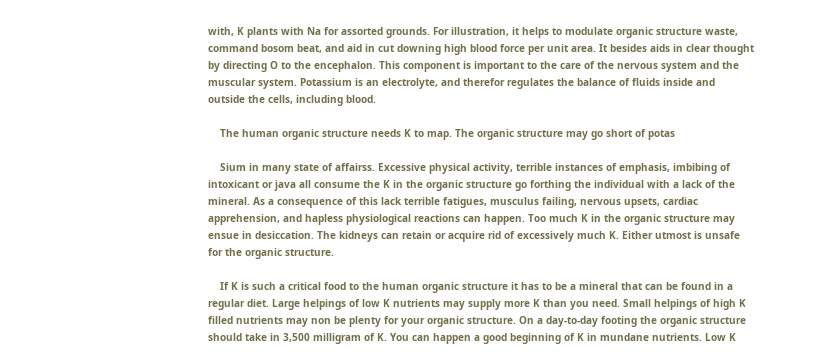with, K plants with Na for assorted grounds. For illustration, it helps to modulate organic structure waste, command bosom beat, and aid in cut downing high blood force per unit area. It besides aids in clear thought by directing O to the encephalon. This component is important to the care of the nervous system and the muscular system. Potassium is an electrolyte, and therefor regulates the balance of fluids inside and outside the cells, including blood.

    The human organic structure needs K to map. The organic structure may go short of potas

    Sium in many state of affairss. Excessive physical activity, terrible instances of emphasis, imbibing of intoxicant or java all consume the K in the organic structure go forthing the individual with a lack of the mineral. As a consequence of this lack terrible fatigues, musculus failing, nervous upsets, cardiac apprehension, and hapless physiological reactions can happen. Too much K in the organic structure may ensue in desiccation. The kidneys can retain or acquire rid of excessively much K. Either utmost is unsafe for the organic structure.

    If K is such a critical food to the human organic structure it has to be a mineral that can be found in a regular diet. Large helpings of low K nutrients may supply more K than you need. Small helpings of high K filled nutrients may non be plenty for your organic structure. On a day-to-day footing the organic structure should take in 3,500 milligram of K. You can happen a good beginning of K in mundane nutrients. Low K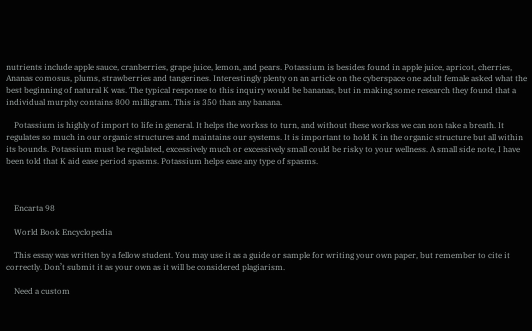nutrients include apple sauce, cranberries, grape juice, lemon, and pears. Potassium is besides found in apple juice, apricot, cherries, Ananas comosus, plums, strawberries and tangerines. Interestingly plenty on an article on the cyberspace one adult female asked what the best beginning of natural K was. The typical response to this inquiry would be bananas, but in making some research they found that a individual murphy contains 800 milligram. This is 350 than any banana.

    Potassium is highly of import to life in general. It helps the workss to turn, and without these workss we can non take a breath. It regulates so much in our organic structures and maintains our systems. It is important to hold K in the organic structure but all within its bounds. Potassium must be regulated, excessively much or excessively small could be risky to your wellness. A small side note, I have been told that K aid ease period spasms. Potassium helps ease any type of spasms.



    Encarta 98

    World Book Encyclopedia

    This essay was written by a fellow student. You may use it as a guide or sample for writing your own paper, but remember to cite it correctly. Don’t submit it as your own as it will be considered plagiarism.

    Need a custom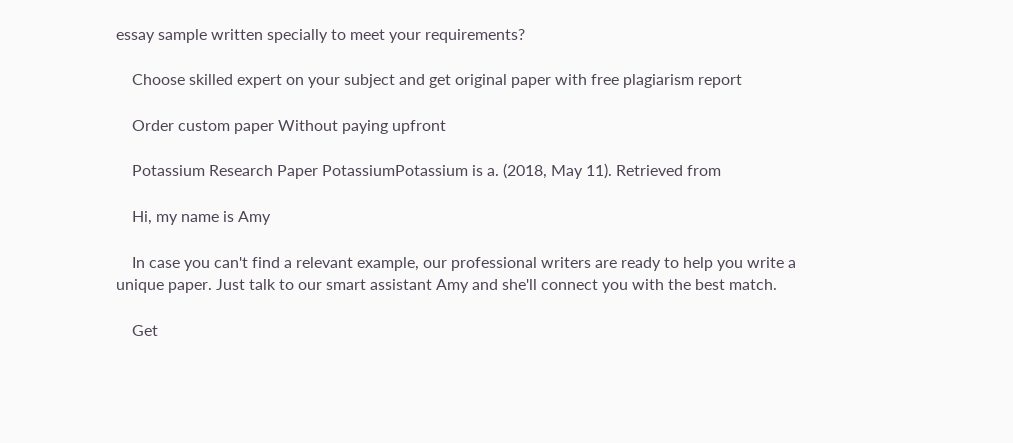essay sample written specially to meet your requirements?

    Choose skilled expert on your subject and get original paper with free plagiarism report

    Order custom paper Without paying upfront

    Potassium Research Paper PotassiumPotassium is a. (2018, May 11). Retrieved from

    Hi, my name is Amy

    In case you can't find a relevant example, our professional writers are ready to help you write a unique paper. Just talk to our smart assistant Amy and she'll connect you with the best match.

    Get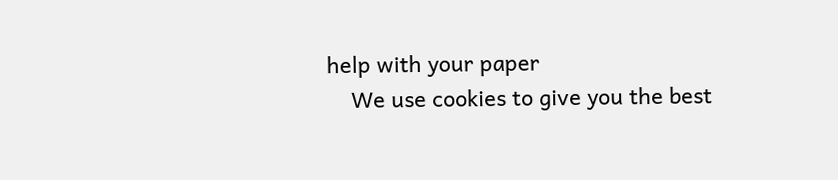help with your paper
    We use cookies to give you the best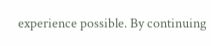experience possible. By continuing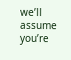we’ll assume you’re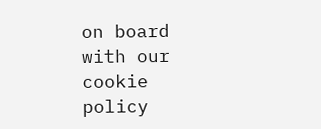on board with our cookie policy